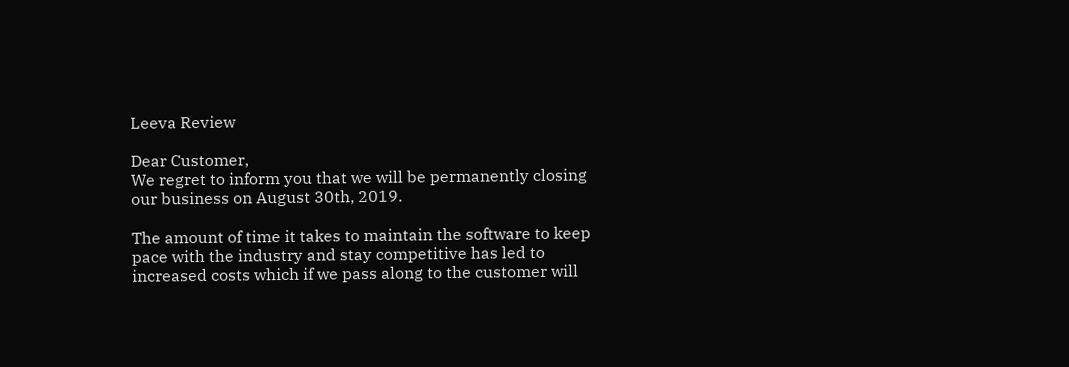Leeva Review

Dear Customer,
We regret to inform you that we will be permanently closing our business on August 30th, 2019.

The amount of time it takes to maintain the software to keep pace with the industry and stay competitive has led to increased costs which if we pass along to the customer will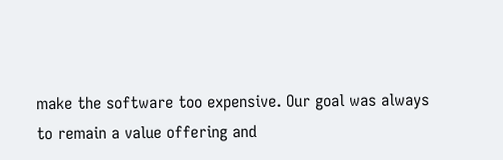make the software too expensive. Our goal was always to remain a value offering and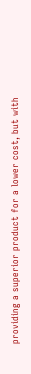providing a superior product for a lower cost, but with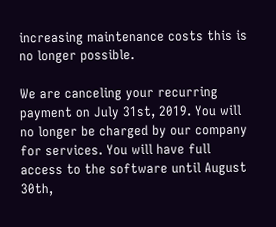increasing maintenance costs this is no longer possible.

We are canceling your recurring payment on July 31st, 2019. You will no longer be charged by our company for services. You will have full access to the software until August 30th,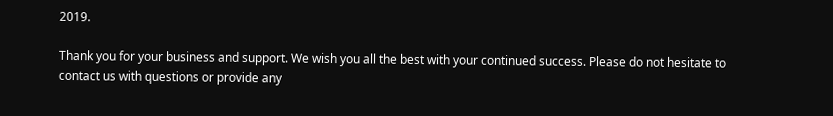2019.

Thank you for your business and support. We wish you all the best with your continued success. Please do not hesitate to contact us with questions or provide any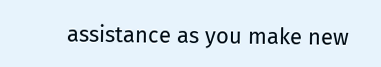assistance as you make new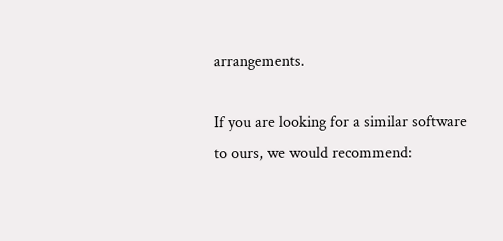arrangements.

If you are looking for a similar software to ours, we would recommend: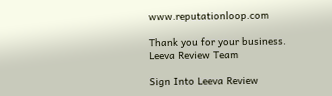www.reputationloop.com

Thank you for your business.
Leeva Review Team

Sign Into Leeva Review